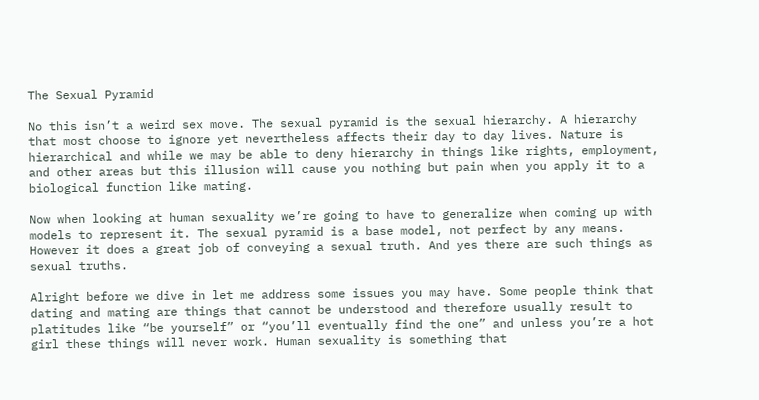The Sexual Pyramid

No this isn’t a weird sex move. The sexual pyramid is the sexual hierarchy. A hierarchy that most choose to ignore yet nevertheless affects their day to day lives. Nature is hierarchical and while we may be able to deny hierarchy in things like rights, employment, and other areas but this illusion will cause you nothing but pain when you apply it to a biological function like mating.

Now when looking at human sexuality we’re going to have to generalize when coming up with models to represent it. The sexual pyramid is a base model, not perfect by any means. However it does a great job of conveying a sexual truth. And yes there are such things as sexual truths.

Alright before we dive in let me address some issues you may have. Some people think that dating and mating are things that cannot be understood and therefore usually result to platitudes like “be yourself” or “you’ll eventually find the one” and unless you’re a hot girl these things will never work. Human sexuality is something that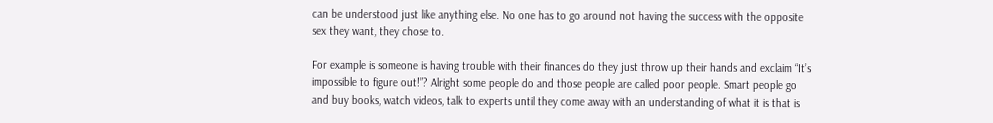can be understood just like anything else. No one has to go around not having the success with the opposite sex they want, they chose to.

For example is someone is having trouble with their finances do they just throw up their hands and exclaim “It’s impossible to figure out!”? Alright some people do and those people are called poor people. Smart people go and buy books, watch videos, talk to experts until they come away with an understanding of what it is that is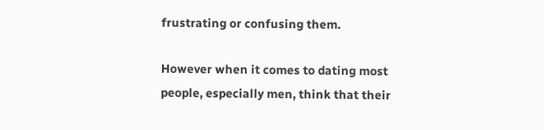frustrating or confusing them.

However when it comes to dating most people, especially men, think that their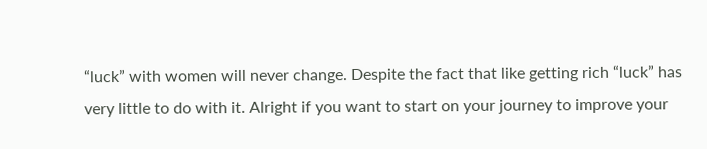“luck” with women will never change. Despite the fact that like getting rich “luck” has very little to do with it. Alright if you want to start on your journey to improve your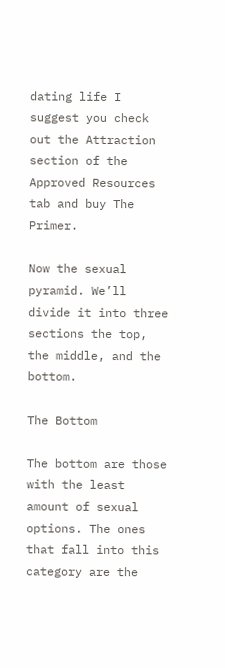dating life I suggest you check out the Attraction section of the Approved Resources tab and buy The Primer.

Now the sexual pyramid. We’ll divide it into three sections the top, the middle, and the bottom.

The Bottom

The bottom are those with the least amount of sexual options. The ones that fall into this category are the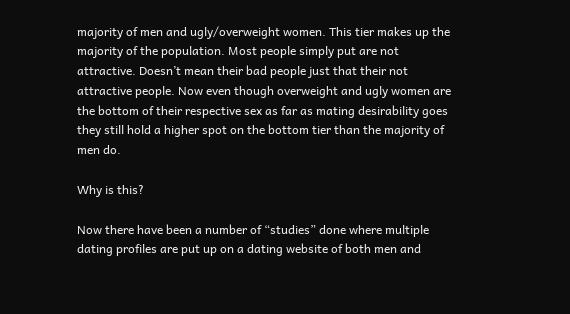majority of men and ugly/overweight women. This tier makes up the majority of the population. Most people simply put are not attractive. Doesn’t mean their bad people just that their not attractive people. Now even though overweight and ugly women are the bottom of their respective sex as far as mating desirability goes they still hold a higher spot on the bottom tier than the majority of men do.

Why is this?

Now there have been a number of “studies” done where multiple dating profiles are put up on a dating website of both men and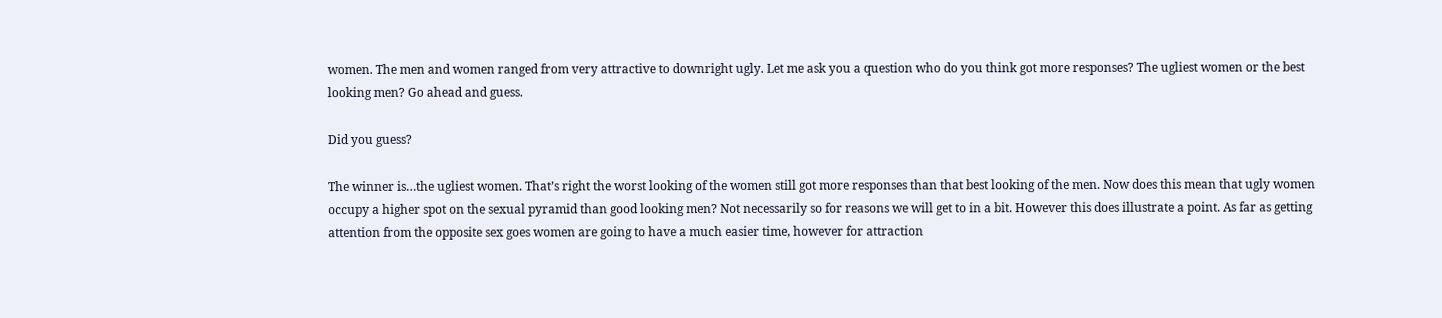women. The men and women ranged from very attractive to downright ugly. Let me ask you a question who do you think got more responses? The ugliest women or the best looking men? Go ahead and guess.

Did you guess?

The winner is…the ugliest women. That’s right the worst looking of the women still got more responses than that best looking of the men. Now does this mean that ugly women occupy a higher spot on the sexual pyramid than good looking men? Not necessarily so for reasons we will get to in a bit. However this does illustrate a point. As far as getting attention from the opposite sex goes women are going to have a much easier time, however for attraction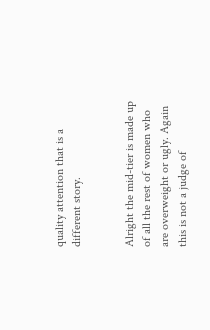quality attention that is a different story.


Alright the mid-tier is made up of all the rest of women who are overweight or ugly. Again this is not a judge of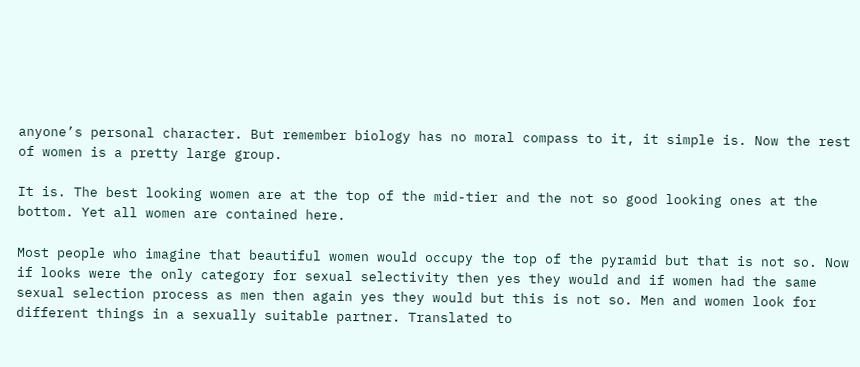anyone’s personal character. But remember biology has no moral compass to it, it simple is. Now the rest of women is a pretty large group.

It is. The best looking women are at the top of the mid-tier and the not so good looking ones at the bottom. Yet all women are contained here.

Most people who imagine that beautiful women would occupy the top of the pyramid but that is not so. Now if looks were the only category for sexual selectivity then yes they would and if women had the same sexual selection process as men then again yes they would but this is not so. Men and women look for different things in a sexually suitable partner. Translated to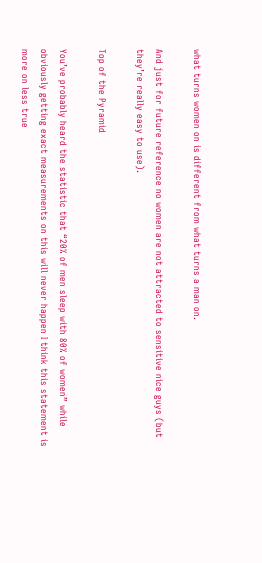what turns women on is different from what turns a man on.

And just for future reference no women are not attracted to sensitive nice guys (but they’re really easy to use).

Top of the Pyramid

You’ve probably heard the statistic that “20% of men sleep with 80% of women” while obviously getting exact measurements on this will never happen I think this statement is more on less true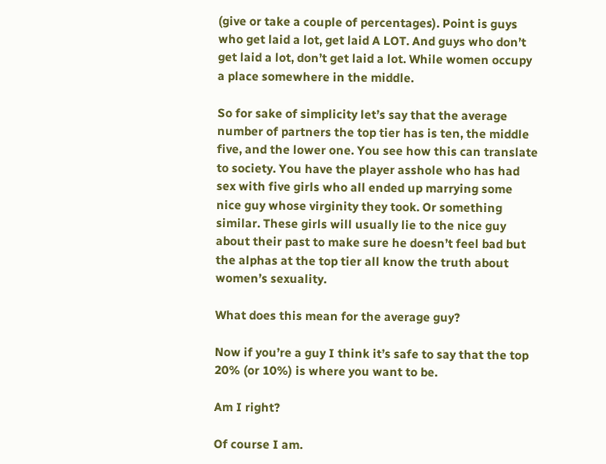(give or take a couple of percentages). Point is guys who get laid a lot, get laid A LOT. And guys who don’t get laid a lot, don’t get laid a lot. While women occupy a place somewhere in the middle.

So for sake of simplicity let’s say that the average number of partners the top tier has is ten, the middle five, and the lower one. You see how this can translate to society. You have the player asshole who has had sex with five girls who all ended up marrying some nice guy whose virginity they took. Or something similar. These girls will usually lie to the nice guy about their past to make sure he doesn’t feel bad but the alphas at the top tier all know the truth about women’s sexuality.

What does this mean for the average guy?

Now if you’re a guy I think it’s safe to say that the top 20% (or 10%) is where you want to be.

Am I right?

Of course I am.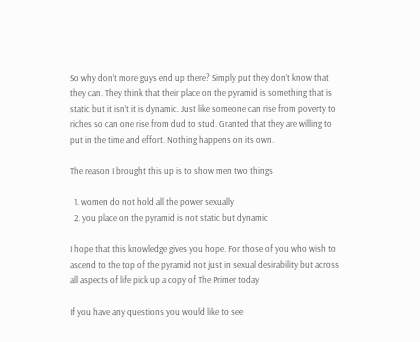So why don’t more guys end up there? Simply put they don’t know that they can. They think that their place on the pyramid is something that is static but it isn’t it is dynamic. Just like someone can rise from poverty to riches so can one rise from dud to stud. Granted that they are willing to put in the time and effort. Nothing happens on its own.

The reason I brought this up is to show men two things

  1. women do not hold all the power sexually
  2. you place on the pyramid is not static but dynamic

I hope that this knowledge gives you hope. For those of you who wish to ascend to the top of the pyramid not just in sexual desirability but across all aspects of life pick up a copy of The Primer today

If you have any questions you would like to see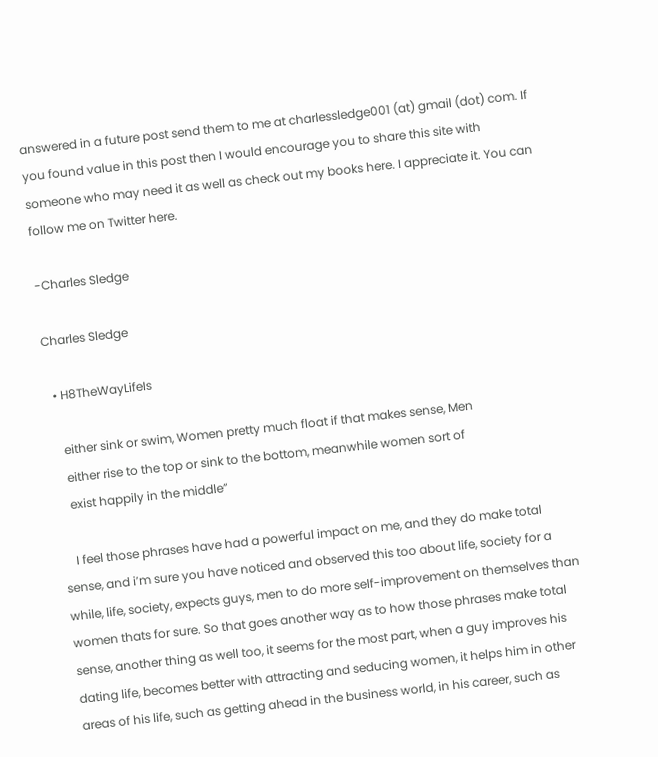answered in a future post send them to me at charlessledge001 (at) gmail (dot) com. If you found value in this post then I would encourage you to share this site with someone who may need it as well as check out my books here. I appreciate it. You can follow me on Twitter here.

-Charles Sledge

Charles Sledge

  • H8TheWayLifeIs

    either sink or swim, Women pretty much float if that makes sense, Men
    either rise to the top or sink to the bottom, meanwhile women sort of
    exist happily in the middle”

    I feel those phrases have had a powerful impact on me, and they do make total sense, and i’m sure you have noticed and observed this too about life, society for a while, life, society, expects guys, men to do more self-improvement on themselves than women thats for sure. So that goes another way as to how those phrases make total sense, another thing as well too, it seems for the most part, when a guy improves his dating life, becomes better with attracting and seducing women, it helps him in other areas of his life, such as getting ahead in the business world, in his career, such as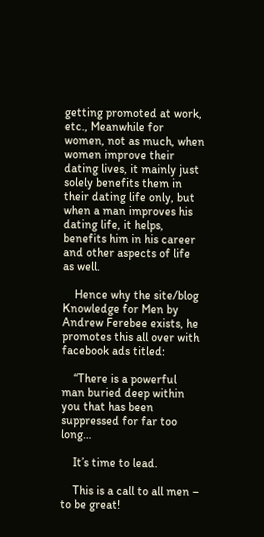getting promoted at work, etc., Meanwhile for women, not as much, when women improve their dating lives, it mainly just solely benefits them in their dating life only, but when a man improves his dating life, it helps, benefits him in his career and other aspects of life as well.

    Hence why the site/blog Knowledge for Men by Andrew Ferebee exists, he promotes this all over with facebook ads titled:

    “There is a powerful man buried deep within you that has been suppressed for far too long…

    It’s time to lead.

    This is a call to all men – to be great!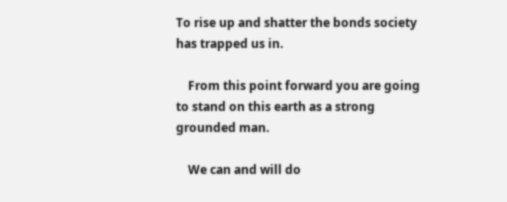To rise up and shatter the bonds society has trapped us in.

    From this point forward you are going to stand on this earth as a strong grounded man.

    We can and will do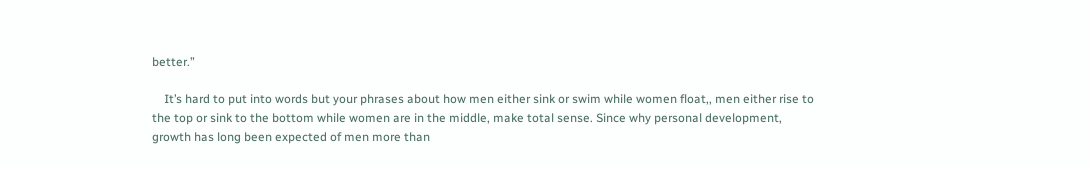better.”

    It’s hard to put into words but your phrases about how men either sink or swim while women float,, men either rise to the top or sink to the bottom while women are in the middle, make total sense. Since why personal development, growth has long been expected of men more than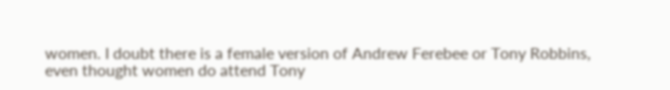women. I doubt there is a female version of Andrew Ferebee or Tony Robbins, even thought women do attend Tony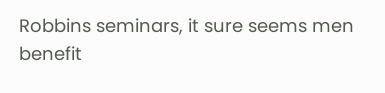Robbins seminars, it sure seems men benefit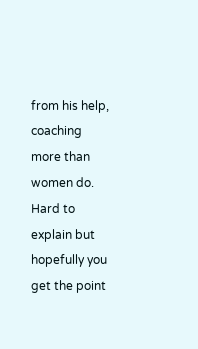from his help, coaching more than women do. Hard to explain but hopefully you get the point